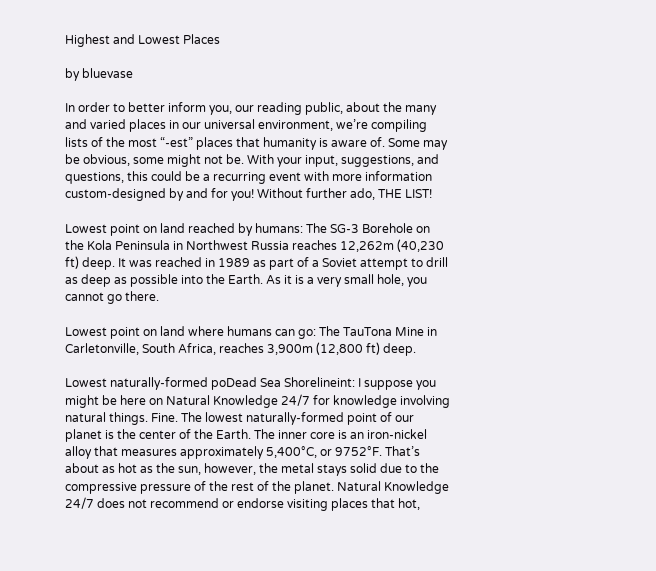Highest and Lowest Places

by bluevase

In order to better inform you, our reading public, about the many and varied places in our universal environment, we’re compiling lists of the most “-est” places that humanity is aware of. Some may be obvious, some might not be. With your input, suggestions, and questions, this could be a recurring event with more information custom-designed by and for you! Without further ado, THE LIST!

Lowest point on land reached by humans: The SG-3 Borehole on the Kola Peninsula in Northwest Russia reaches 12,262m (40,230 ft) deep. It was reached in 1989 as part of a Soviet attempt to drill as deep as possible into the Earth. As it is a very small hole, you cannot go there.

Lowest point on land where humans can go: The TauTona Mine in Carletonville, South Africa, reaches 3,900m (12,800 ft) deep.

Lowest naturally-formed poDead Sea Shorelineint: I suppose you might be here on Natural Knowledge 24/7 for knowledge involving natural things. Fine. The lowest naturally-formed point of our planet is the center of the Earth. The inner core is an iron-nickel alloy that measures approximately 5,400°C, or 9752°F. That’s about as hot as the sun, however, the metal stays solid due to the compressive pressure of the rest of the planet. Natural Knowledge 24/7 does not recommend or endorse visiting places that hot,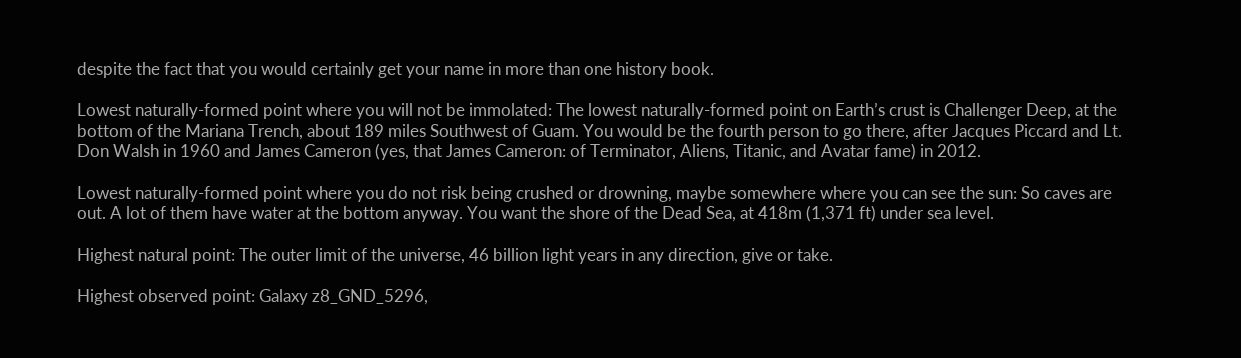despite the fact that you would certainly get your name in more than one history book.

Lowest naturally-formed point where you will not be immolated: The lowest naturally-formed point on Earth’s crust is Challenger Deep, at the bottom of the Mariana Trench, about 189 miles Southwest of Guam. You would be the fourth person to go there, after Jacques Piccard and Lt. Don Walsh in 1960 and James Cameron (yes, that James Cameron: of Terminator, Aliens, Titanic, and Avatar fame) in 2012.

Lowest naturally-formed point where you do not risk being crushed or drowning, maybe somewhere where you can see the sun: So caves are out. A lot of them have water at the bottom anyway. You want the shore of the Dead Sea, at 418m (1,371 ft) under sea level.

Highest natural point: The outer limit of the universe, 46 billion light years in any direction, give or take.

Highest observed point: Galaxy z8_GND_5296,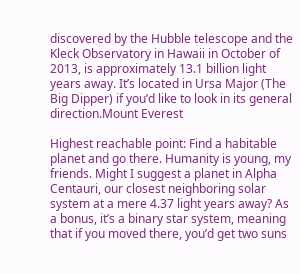discovered by the Hubble telescope and the Kleck Observatory in Hawaii in October of 2013, is approximately 13.1 billion light years away. It’s located in Ursa Major (The Big Dipper) if you’d like to look in its general direction.Mount Everest

Highest reachable point: Find a habitable planet and go there. Humanity is young, my friends. Might I suggest a planet in Alpha Centauri, our closest neighboring solar system at a mere 4.37 light years away? As a bonus, it’s a binary star system, meaning that if you moved there, you’d get two suns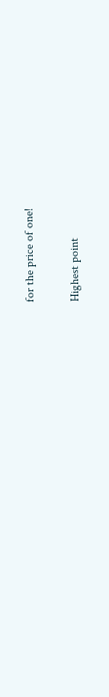for the price of one!

Highest point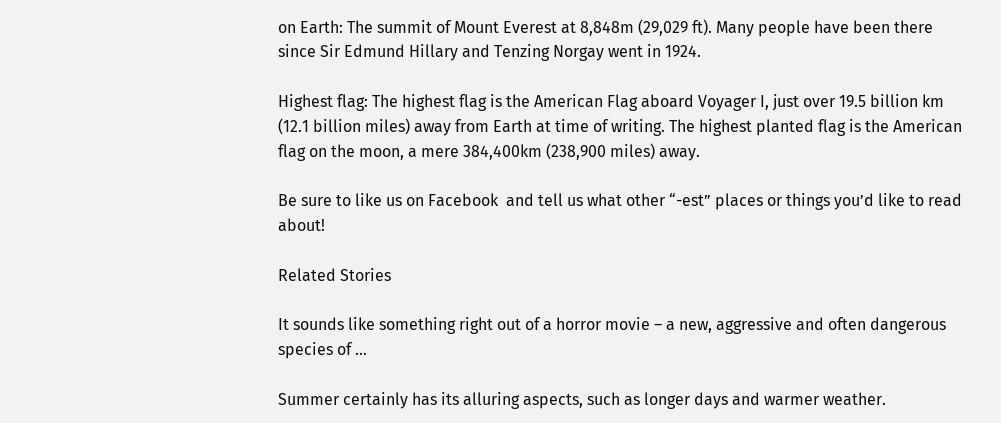on Earth: The summit of Mount Everest at 8,848m (29,029 ft). Many people have been there since Sir Edmund Hillary and Tenzing Norgay went in 1924.

Highest flag: The highest flag is the American Flag aboard Voyager I, just over 19.5 billion km (12.1 billion miles) away from Earth at time of writing. The highest planted flag is the American flag on the moon, a mere 384,400km (238,900 miles) away.

Be sure to like us on Facebook  and tell us what other “-est” places or things you’d like to read about!

Related Stories

It sounds like something right out of a horror movie – a new, aggressive and often dangerous species of …

Summer certainly has its alluring aspects, such as longer days and warmer weather.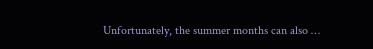Unfortunately, the summer months can also …